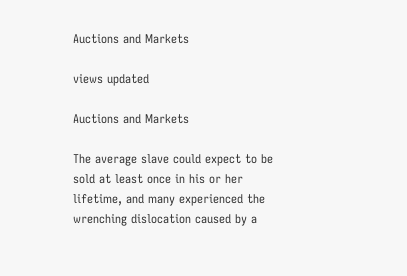Auctions and Markets

views updated

Auctions and Markets

The average slave could expect to be sold at least once in his or her lifetime, and many experienced the wrenching dislocation caused by a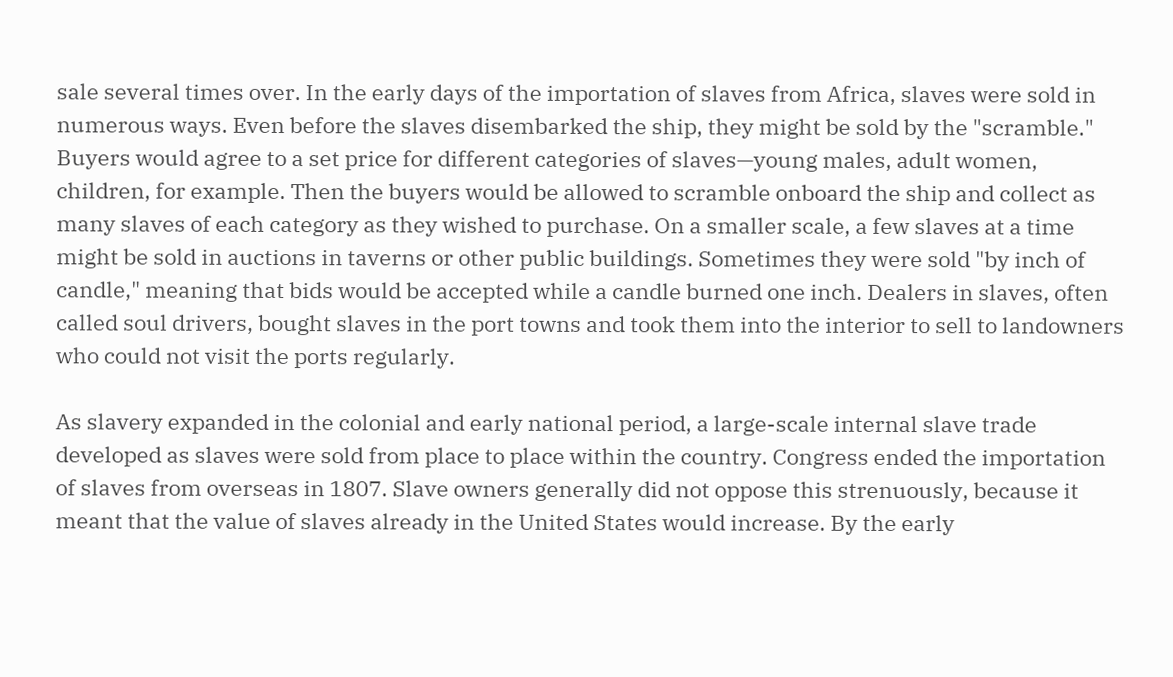sale several times over. In the early days of the importation of slaves from Africa, slaves were sold in numerous ways. Even before the slaves disembarked the ship, they might be sold by the "scramble." Buyers would agree to a set price for different categories of slaves—young males, adult women, children, for example. Then the buyers would be allowed to scramble onboard the ship and collect as many slaves of each category as they wished to purchase. On a smaller scale, a few slaves at a time might be sold in auctions in taverns or other public buildings. Sometimes they were sold "by inch of candle," meaning that bids would be accepted while a candle burned one inch. Dealers in slaves, often called soul drivers, bought slaves in the port towns and took them into the interior to sell to landowners who could not visit the ports regularly.

As slavery expanded in the colonial and early national period, a large-scale internal slave trade developed as slaves were sold from place to place within the country. Congress ended the importation of slaves from overseas in 1807. Slave owners generally did not oppose this strenuously, because it meant that the value of slaves already in the United States would increase. By the early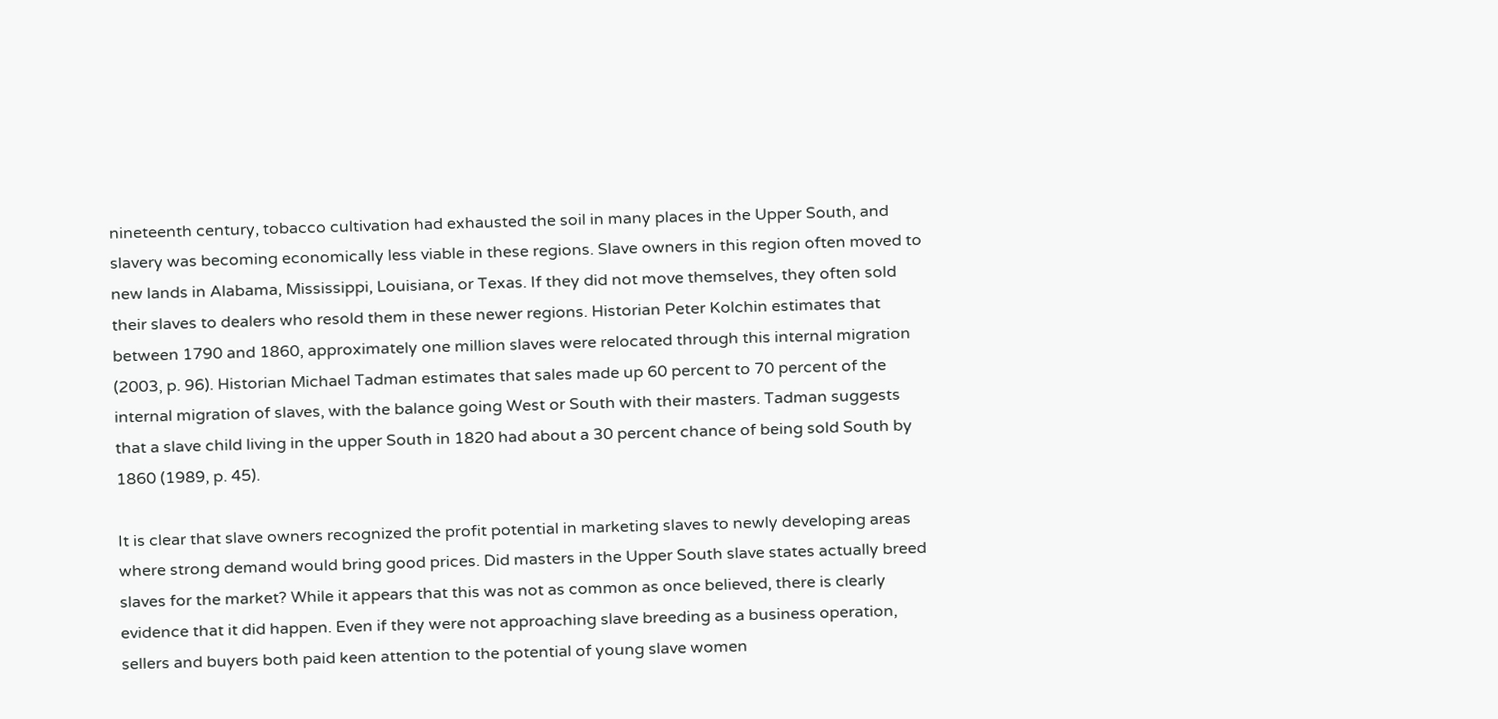nineteenth century, tobacco cultivation had exhausted the soil in many places in the Upper South, and slavery was becoming economically less viable in these regions. Slave owners in this region often moved to new lands in Alabama, Mississippi, Louisiana, or Texas. If they did not move themselves, they often sold their slaves to dealers who resold them in these newer regions. Historian Peter Kolchin estimates that between 1790 and 1860, approximately one million slaves were relocated through this internal migration (2003, p. 96). Historian Michael Tadman estimates that sales made up 60 percent to 70 percent of the internal migration of slaves, with the balance going West or South with their masters. Tadman suggests that a slave child living in the upper South in 1820 had about a 30 percent chance of being sold South by 1860 (1989, p. 45).

It is clear that slave owners recognized the profit potential in marketing slaves to newly developing areas where strong demand would bring good prices. Did masters in the Upper South slave states actually breed slaves for the market? While it appears that this was not as common as once believed, there is clearly evidence that it did happen. Even if they were not approaching slave breeding as a business operation, sellers and buyers both paid keen attention to the potential of young slave women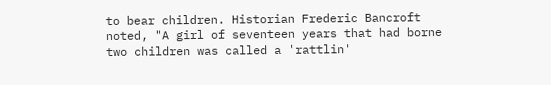to bear children. Historian Frederic Bancroft noted, "A girl of seventeen years that had borne two children was called a 'rattlin'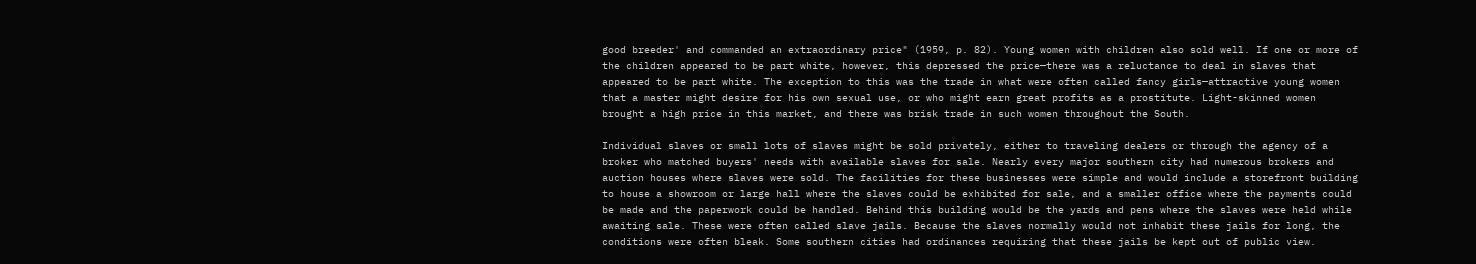good breeder' and commanded an extraordinary price" (1959, p. 82). Young women with children also sold well. If one or more of the children appeared to be part white, however, this depressed the price—there was a reluctance to deal in slaves that appeared to be part white. The exception to this was the trade in what were often called fancy girls—attractive young women that a master might desire for his own sexual use, or who might earn great profits as a prostitute. Light-skinned women brought a high price in this market, and there was brisk trade in such women throughout the South.

Individual slaves or small lots of slaves might be sold privately, either to traveling dealers or through the agency of a broker who matched buyers' needs with available slaves for sale. Nearly every major southern city had numerous brokers and auction houses where slaves were sold. The facilities for these businesses were simple and would include a storefront building to house a showroom or large hall where the slaves could be exhibited for sale, and a smaller office where the payments could be made and the paperwork could be handled. Behind this building would be the yards and pens where the slaves were held while awaiting sale. These were often called slave jails. Because the slaves normally would not inhabit these jails for long, the conditions were often bleak. Some southern cities had ordinances requiring that these jails be kept out of public view.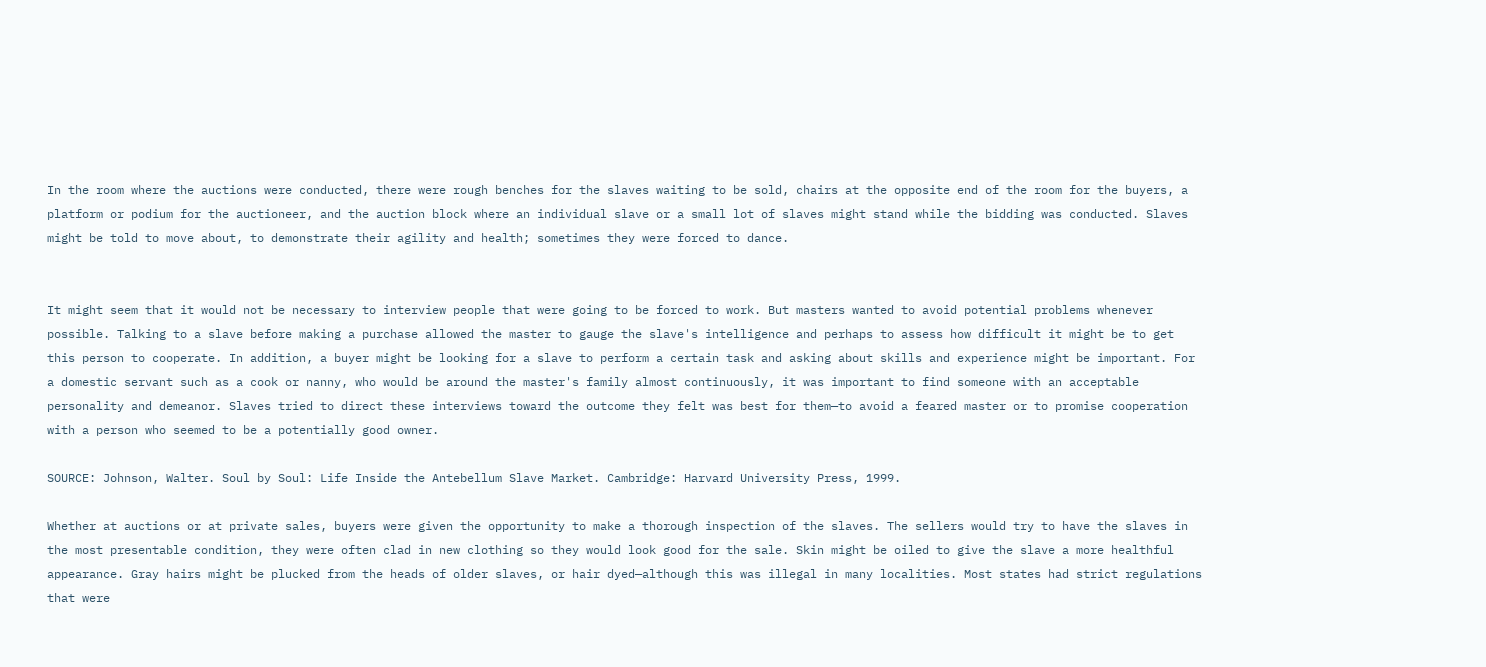In the room where the auctions were conducted, there were rough benches for the slaves waiting to be sold, chairs at the opposite end of the room for the buyers, a platform or podium for the auctioneer, and the auction block where an individual slave or a small lot of slaves might stand while the bidding was conducted. Slaves might be told to move about, to demonstrate their agility and health; sometimes they were forced to dance.


It might seem that it would not be necessary to interview people that were going to be forced to work. But masters wanted to avoid potential problems whenever possible. Talking to a slave before making a purchase allowed the master to gauge the slave's intelligence and perhaps to assess how difficult it might be to get this person to cooperate. In addition, a buyer might be looking for a slave to perform a certain task and asking about skills and experience might be important. For a domestic servant such as a cook or nanny, who would be around the master's family almost continuously, it was important to find someone with an acceptable personality and demeanor. Slaves tried to direct these interviews toward the outcome they felt was best for them—to avoid a feared master or to promise cooperation with a person who seemed to be a potentially good owner.

SOURCE: Johnson, Walter. Soul by Soul: Life Inside the Antebellum Slave Market. Cambridge: Harvard University Press, 1999.

Whether at auctions or at private sales, buyers were given the opportunity to make a thorough inspection of the slaves. The sellers would try to have the slaves in the most presentable condition, they were often clad in new clothing so they would look good for the sale. Skin might be oiled to give the slave a more healthful appearance. Gray hairs might be plucked from the heads of older slaves, or hair dyed—although this was illegal in many localities. Most states had strict regulations that were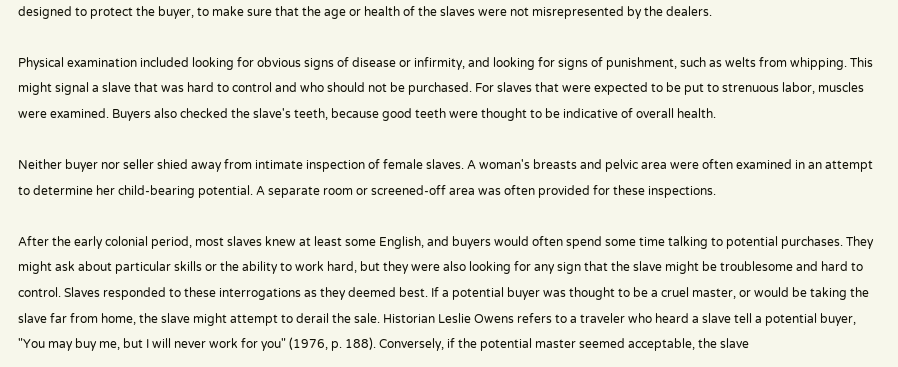designed to protect the buyer, to make sure that the age or health of the slaves were not misrepresented by the dealers.

Physical examination included looking for obvious signs of disease or infirmity, and looking for signs of punishment, such as welts from whipping. This might signal a slave that was hard to control and who should not be purchased. For slaves that were expected to be put to strenuous labor, muscles were examined. Buyers also checked the slave's teeth, because good teeth were thought to be indicative of overall health.

Neither buyer nor seller shied away from intimate inspection of female slaves. A woman's breasts and pelvic area were often examined in an attempt to determine her child-bearing potential. A separate room or screened-off area was often provided for these inspections.

After the early colonial period, most slaves knew at least some English, and buyers would often spend some time talking to potential purchases. They might ask about particular skills or the ability to work hard, but they were also looking for any sign that the slave might be troublesome and hard to control. Slaves responded to these interrogations as they deemed best. If a potential buyer was thought to be a cruel master, or would be taking the slave far from home, the slave might attempt to derail the sale. Historian Leslie Owens refers to a traveler who heard a slave tell a potential buyer, "You may buy me, but I will never work for you" (1976, p. 188). Conversely, if the potential master seemed acceptable, the slave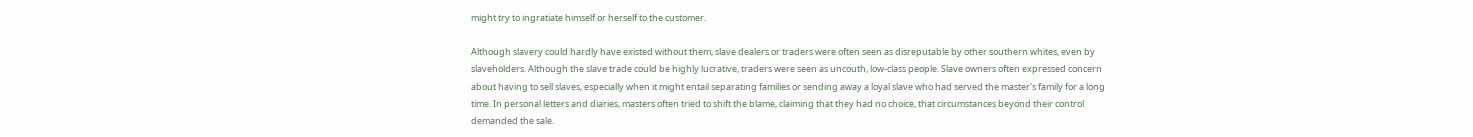might try to ingratiate himself or herself to the customer.

Although slavery could hardly have existed without them, slave dealers or traders were often seen as disreputable by other southern whites, even by slaveholders. Although the slave trade could be highly lucrative, traders were seen as uncouth, low-class people. Slave owners often expressed concern about having to sell slaves, especially when it might entail separating families or sending away a loyal slave who had served the master's family for a long time. In personal letters and diaries, masters often tried to shift the blame, claiming that they had no choice, that circumstances beyond their control demanded the sale.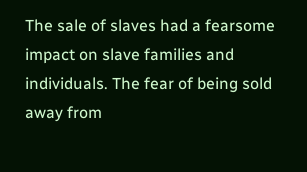The sale of slaves had a fearsome impact on slave families and individuals. The fear of being sold away from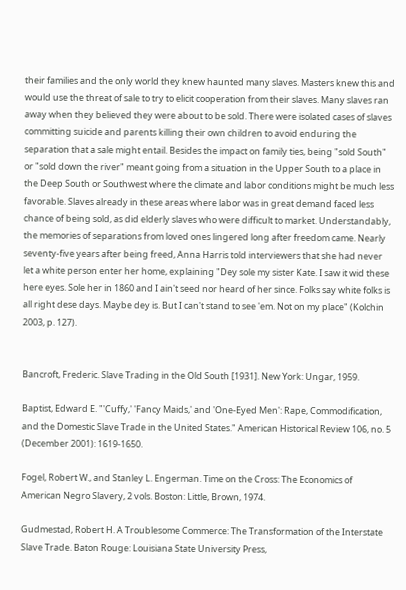their families and the only world they knew haunted many slaves. Masters knew this and would use the threat of sale to try to elicit cooperation from their slaves. Many slaves ran away when they believed they were about to be sold. There were isolated cases of slaves committing suicide and parents killing their own children to avoid enduring the separation that a sale might entail. Besides the impact on family ties, being "sold South" or "sold down the river" meant going from a situation in the Upper South to a place in the Deep South or Southwest where the climate and labor conditions might be much less favorable. Slaves already in these areas where labor was in great demand faced less chance of being sold, as did elderly slaves who were difficult to market. Understandably, the memories of separations from loved ones lingered long after freedom came. Nearly seventy-five years after being freed, Anna Harris told interviewers that she had never let a white person enter her home, explaining "Dey sole my sister Kate. I saw it wid these here eyes. Sole her in 1860 and I ain't seed nor heard of her since. Folks say white folks is all right dese days. Maybe dey is. But I can't stand to see 'em. Not on my place" (Kolchin 2003, p. 127).


Bancroft, Frederic. Slave Trading in the Old South [1931]. New York: Ungar, 1959.

Baptist, Edward E. "'Cuffy,' 'Fancy Maids,' and 'One-Eyed Men': Rape, Commodification, and the Domestic Slave Trade in the United States." American Historical Review 106, no. 5 (December 2001): 1619-1650.

Fogel, Robert W., and Stanley L. Engerman. Time on the Cross: The Economics of American Negro Slavery, 2 vols. Boston: Little, Brown, 1974.

Gudmestad, Robert H. A Troublesome Commerce: The Transformation of the Interstate Slave Trade. Baton Rouge: Louisiana State University Press,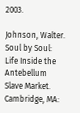2003.

Johnson, Walter. Soul by Soul: Life Inside the Antebellum Slave Market. Cambridge, MA: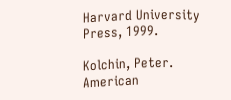Harvard University Press, 1999.

Kolchin, Peter. American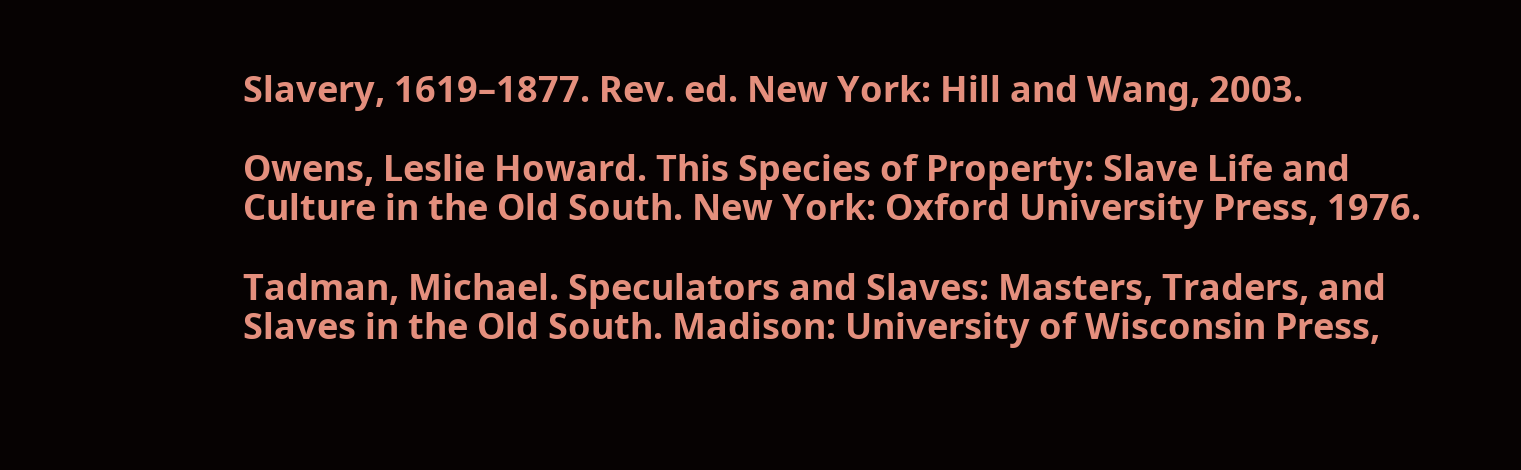Slavery, 1619–1877. Rev. ed. New York: Hill and Wang, 2003.

Owens, Leslie Howard. This Species of Property: Slave Life and Culture in the Old South. New York: Oxford University Press, 1976.

Tadman, Michael. Speculators and Slaves: Masters, Traders, and Slaves in the Old South. Madison: University of Wisconsin Press,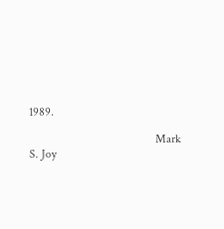1989.

                                          Mark S. Joy